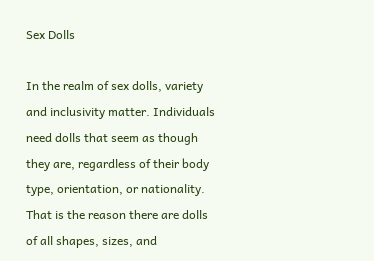Sex Dolls

In the realm of sex dolls, variety and inclusivity matter. Individuals need dolls that seem as though they are, regardless of their body type, orientation, or nationality. That is the reason there are dolls of all shapes, sizes, and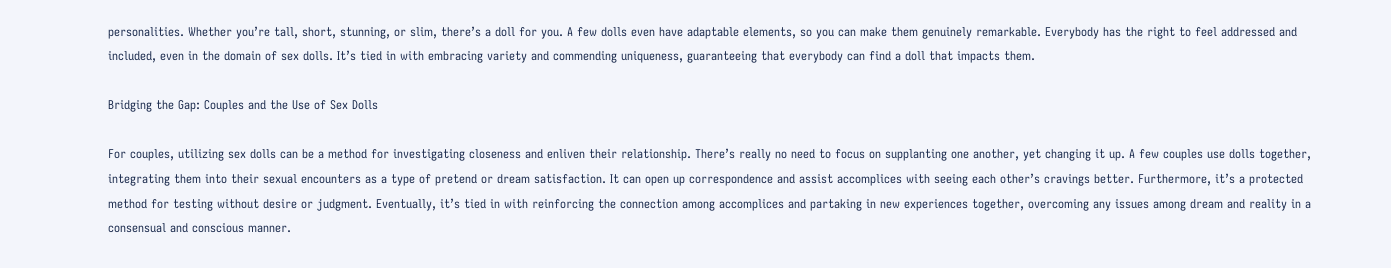personalities. Whether you’re tall, short, stunning, or slim, there’s a doll for you. A few dolls even have adaptable elements, so you can make them genuinely remarkable. Everybody has the right to feel addressed and included, even in the domain of sex dolls. It’s tied in with embracing variety and commending uniqueness, guaranteeing that everybody can find a doll that impacts them.

Bridging the Gap: Couples and the Use of Sex Dolls

For couples, utilizing sex dolls can be a method for investigating closeness and enliven their relationship. There’s really no need to focus on supplanting one another, yet changing it up. A few couples use dolls together, integrating them into their sexual encounters as a type of pretend or dream satisfaction. It can open up correspondence and assist accomplices with seeing each other’s cravings better. Furthermore, it’s a protected method for testing without desire or judgment. Eventually, it’s tied in with reinforcing the connection among accomplices and partaking in new experiences together, overcoming any issues among dream and reality in a consensual and conscious manner.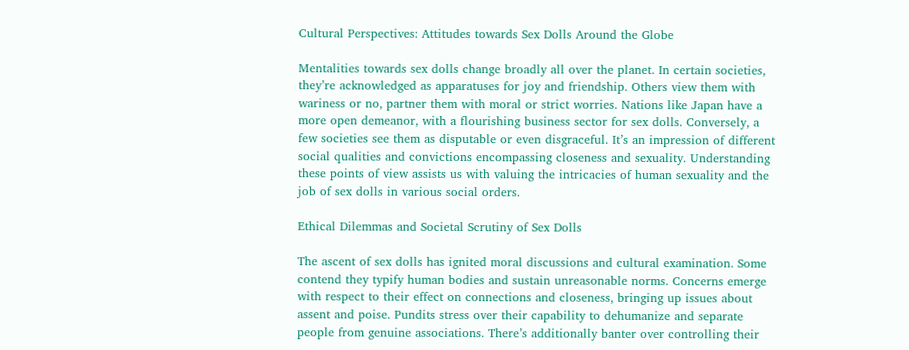Cultural Perspectives: Attitudes towards Sex Dolls Around the Globe

Mentalities towards sex dolls change broadly all over the planet. In certain societies, they’re acknowledged as apparatuses for joy and friendship. Others view them with wariness or no, partner them with moral or strict worries. Nations like Japan have a more open demeanor, with a flourishing business sector for sex dolls. Conversely, a few societies see them as disputable or even disgraceful. It’s an impression of different social qualities and convictions encompassing closeness and sexuality. Understanding these points of view assists us with valuing the intricacies of human sexuality and the job of sex dolls in various social orders.

Ethical Dilemmas and Societal Scrutiny of Sex Dolls

The ascent of sex dolls has ignited moral discussions and cultural examination. Some contend they typify human bodies and sustain unreasonable norms. Concerns emerge with respect to their effect on connections and closeness, bringing up issues about assent and poise. Pundits stress over their capability to dehumanize and separate people from genuine associations. There’s additionally banter over controlling their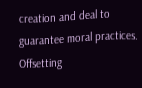creation and deal to guarantee moral practices. Offsetting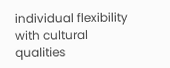individual flexibility with cultural qualities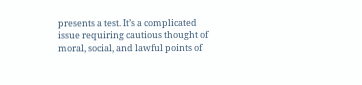presents a test. It’s a complicated issue requiring cautious thought of moral, social, and lawful points of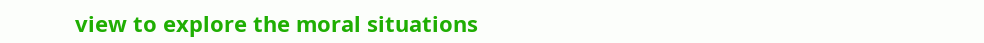view to explore the moral situations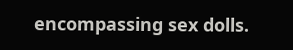encompassing sex dolls.